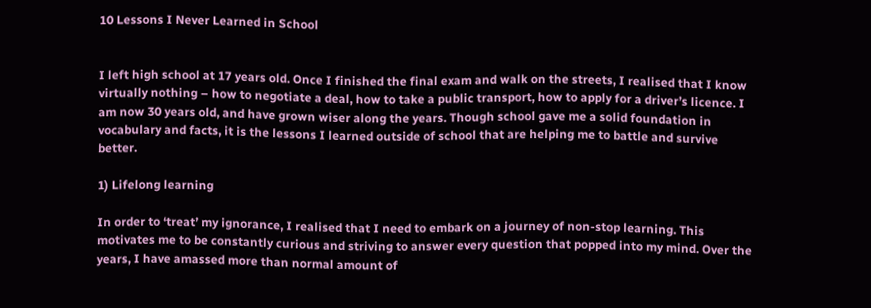10 Lessons I Never Learned in School


I left high school at 17 years old. Once I finished the final exam and walk on the streets, I realised that I know virtually nothing – how to negotiate a deal, how to take a public transport, how to apply for a driver’s licence. I am now 30 years old, and have grown wiser along the years. Though school gave me a solid foundation in vocabulary and facts, it is the lessons I learned outside of school that are helping me to battle and survive better.

1) Lifelong learning

In order to ‘treat’ my ignorance, I realised that I need to embark on a journey of non-stop learning. This motivates me to be constantly curious and striving to answer every question that popped into my mind. Over the years, I have amassed more than normal amount of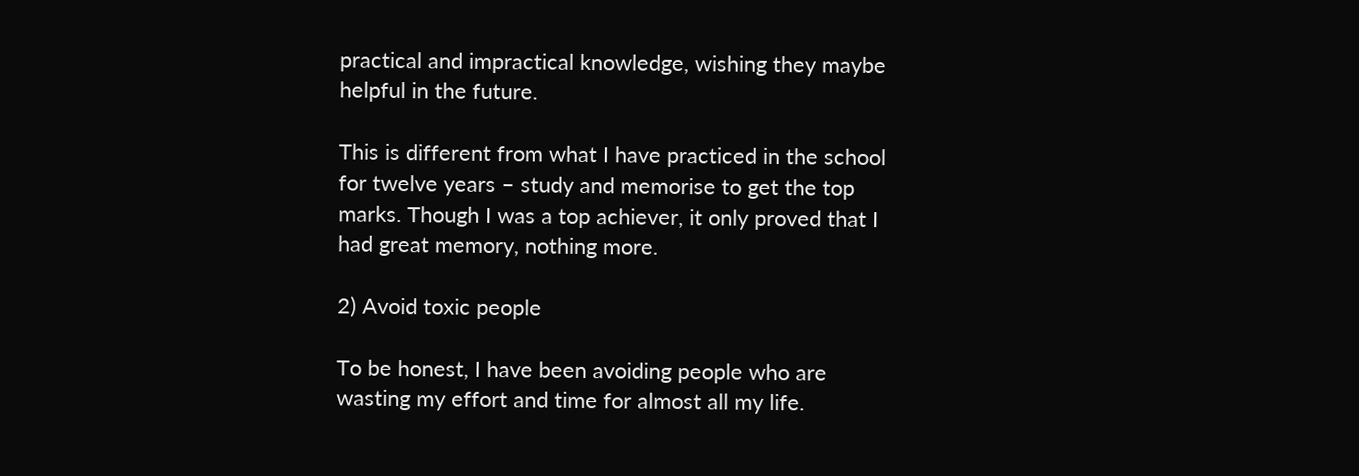practical and impractical knowledge, wishing they maybe helpful in the future.

This is different from what I have practiced in the school for twelve years – study and memorise to get the top marks. Though I was a top achiever, it only proved that I had great memory, nothing more.

2) Avoid toxic people

To be honest, I have been avoiding people who are wasting my effort and time for almost all my life.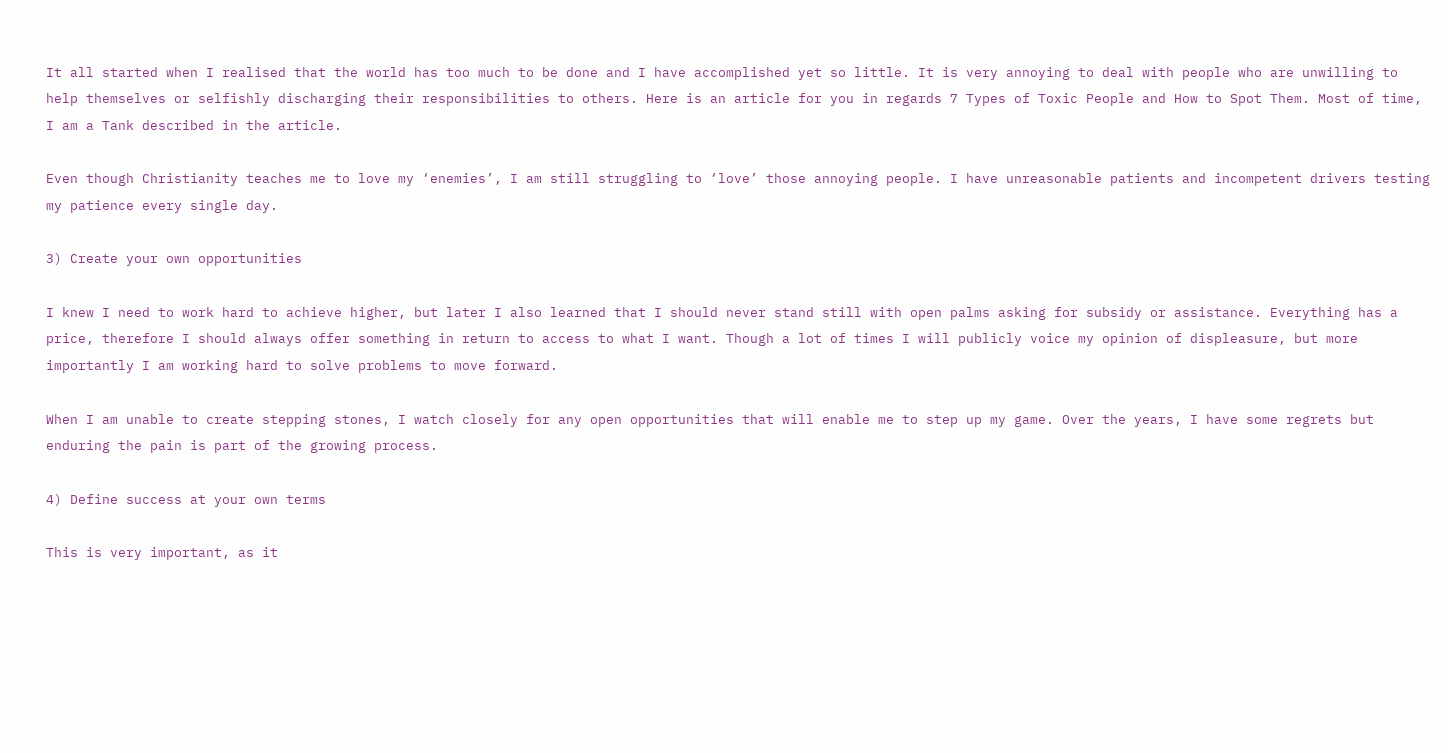It all started when I realised that the world has too much to be done and I have accomplished yet so little. It is very annoying to deal with people who are unwilling to help themselves or selfishly discharging their responsibilities to others. Here is an article for you in regards 7 Types of Toxic People and How to Spot Them. Most of time, I am a Tank described in the article.

Even though Christianity teaches me to love my ‘enemies’, I am still struggling to ‘love’ those annoying people. I have unreasonable patients and incompetent drivers testing my patience every single day.

3) Create your own opportunities

I knew I need to work hard to achieve higher, but later I also learned that I should never stand still with open palms asking for subsidy or assistance. Everything has a price, therefore I should always offer something in return to access to what I want. Though a lot of times I will publicly voice my opinion of displeasure, but more importantly I am working hard to solve problems to move forward.

When I am unable to create stepping stones, I watch closely for any open opportunities that will enable me to step up my game. Over the years, I have some regrets but enduring the pain is part of the growing process.

4) Define success at your own terms

This is very important, as it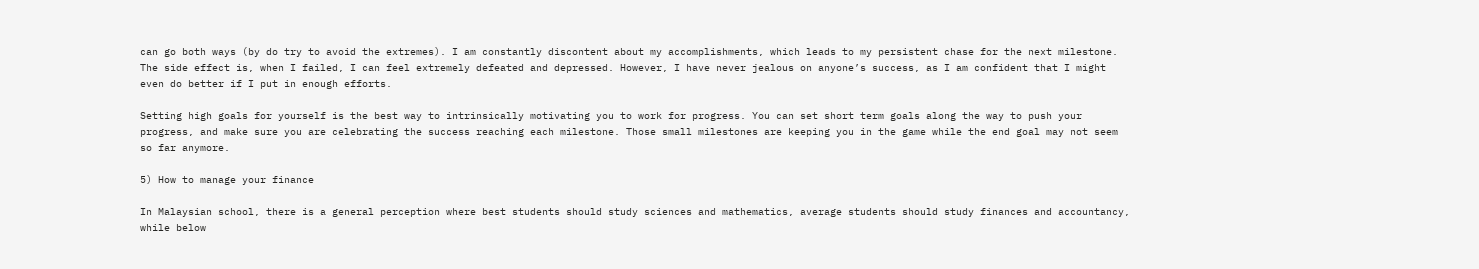can go both ways (by do try to avoid the extremes). I am constantly discontent about my accomplishments, which leads to my persistent chase for the next milestone. The side effect is, when I failed, I can feel extremely defeated and depressed. However, I have never jealous on anyone’s success, as I am confident that I might even do better if I put in enough efforts.

Setting high goals for yourself is the best way to intrinsically motivating you to work for progress. You can set short term goals along the way to push your progress, and make sure you are celebrating the success reaching each milestone. Those small milestones are keeping you in the game while the end goal may not seem so far anymore.

5) How to manage your finance

In Malaysian school, there is a general perception where best students should study sciences and mathematics, average students should study finances and accountancy, while below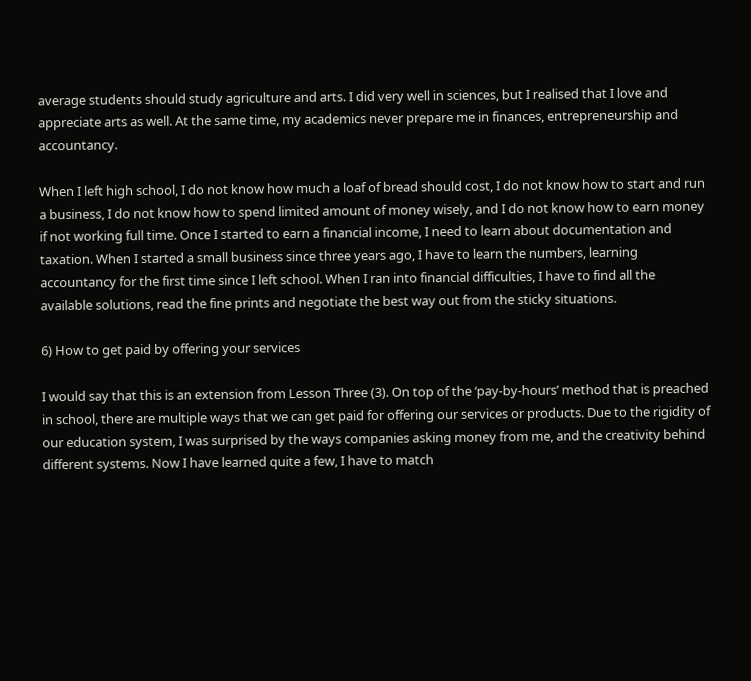average students should study agriculture and arts. I did very well in sciences, but I realised that I love and appreciate arts as well. At the same time, my academics never prepare me in finances, entrepreneurship and accountancy.

When I left high school, I do not know how much a loaf of bread should cost, I do not know how to start and run a business, I do not know how to spend limited amount of money wisely, and I do not know how to earn money if not working full time. Once I started to earn a financial income, I need to learn about documentation and taxation. When I started a small business since three years ago, I have to learn the numbers, learning accountancy for the first time since I left school. When I ran into financial difficulties, I have to find all the available solutions, read the fine prints and negotiate the best way out from the sticky situations.

6) How to get paid by offering your services

I would say that this is an extension from Lesson Three (3). On top of the ‘pay-by-hours’ method that is preached in school, there are multiple ways that we can get paid for offering our services or products. Due to the rigidity of our education system, I was surprised by the ways companies asking money from me, and the creativity behind different systems. Now I have learned quite a few, I have to match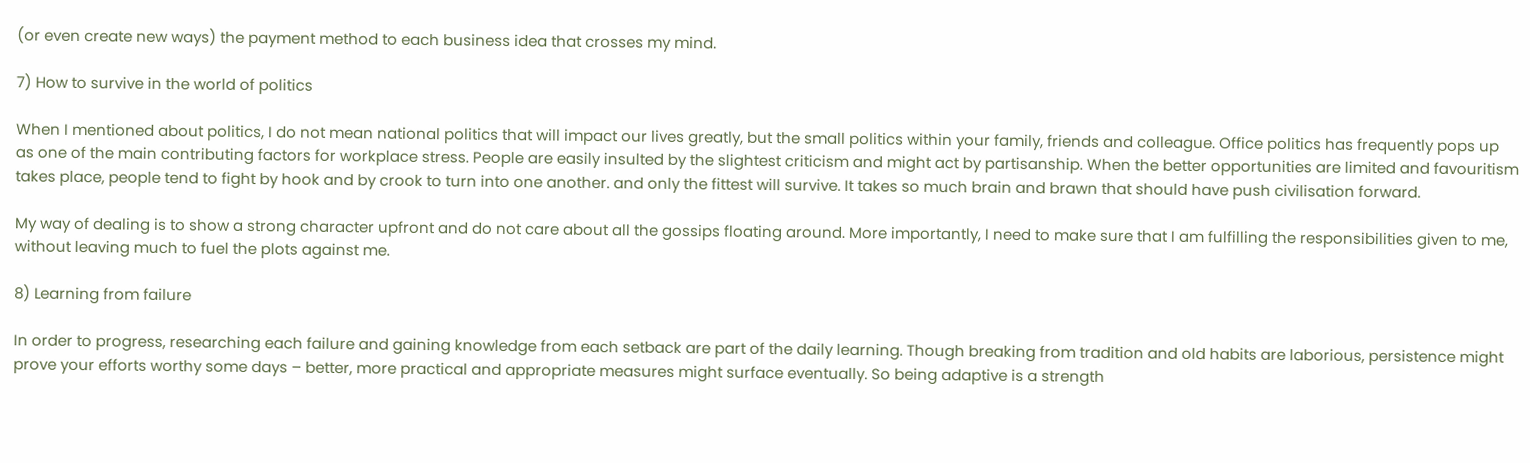(or even create new ways) the payment method to each business idea that crosses my mind.

7) How to survive in the world of politics

When I mentioned about politics, I do not mean national politics that will impact our lives greatly, but the small politics within your family, friends and colleague. Office politics has frequently pops up as one of the main contributing factors for workplace stress. People are easily insulted by the slightest criticism and might act by partisanship. When the better opportunities are limited and favouritism takes place, people tend to fight by hook and by crook to turn into one another. and only the fittest will survive. It takes so much brain and brawn that should have push civilisation forward.

My way of dealing is to show a strong character upfront and do not care about all the gossips floating around. More importantly, I need to make sure that I am fulfilling the responsibilities given to me, without leaving much to fuel the plots against me.

8) Learning from failure

In order to progress, researching each failure and gaining knowledge from each setback are part of the daily learning. Though breaking from tradition and old habits are laborious, persistence might prove your efforts worthy some days – better, more practical and appropriate measures might surface eventually. So being adaptive is a strength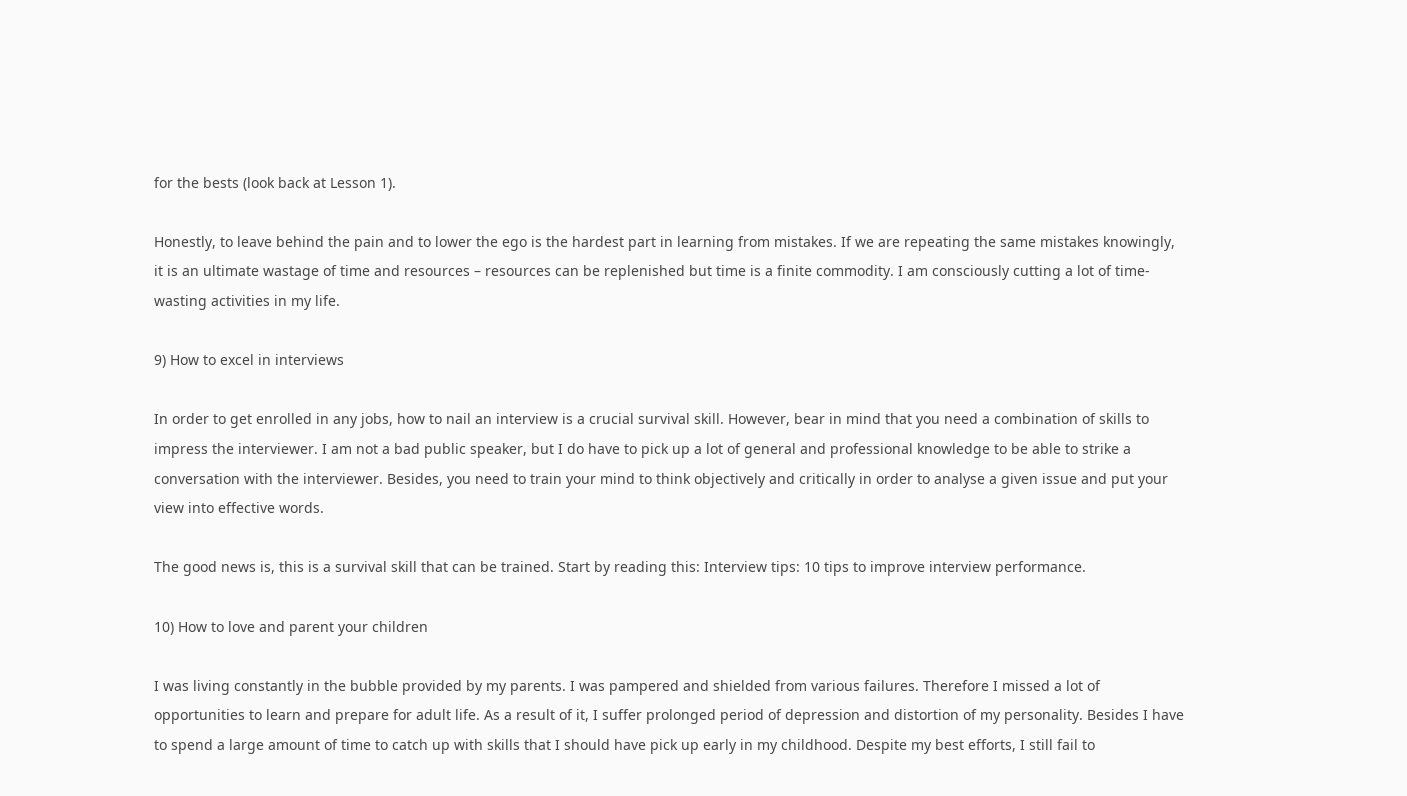for the bests (look back at Lesson 1).

Honestly, to leave behind the pain and to lower the ego is the hardest part in learning from mistakes. If we are repeating the same mistakes knowingly, it is an ultimate wastage of time and resources – resources can be replenished but time is a finite commodity. I am consciously cutting a lot of time-wasting activities in my life.

9) How to excel in interviews

In order to get enrolled in any jobs, how to nail an interview is a crucial survival skill. However, bear in mind that you need a combination of skills to impress the interviewer. I am not a bad public speaker, but I do have to pick up a lot of general and professional knowledge to be able to strike a conversation with the interviewer. Besides, you need to train your mind to think objectively and critically in order to analyse a given issue and put your view into effective words.

The good news is, this is a survival skill that can be trained. Start by reading this: Interview tips: 10 tips to improve interview performance.

10) How to love and parent your children

I was living constantly in the bubble provided by my parents. I was pampered and shielded from various failures. Therefore I missed a lot of opportunities to learn and prepare for adult life. As a result of it, I suffer prolonged period of depression and distortion of my personality. Besides I have to spend a large amount of time to catch up with skills that I should have pick up early in my childhood. Despite my best efforts, I still fail to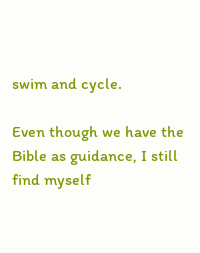swim and cycle.

Even though we have the Bible as guidance, I still find myself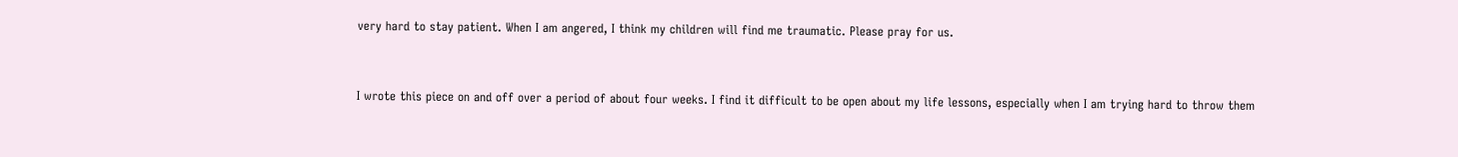very hard to stay patient. When I am angered, I think my children will find me traumatic. Please pray for us.


I wrote this piece on and off over a period of about four weeks. I find it difficult to be open about my life lessons, especially when I am trying hard to throw them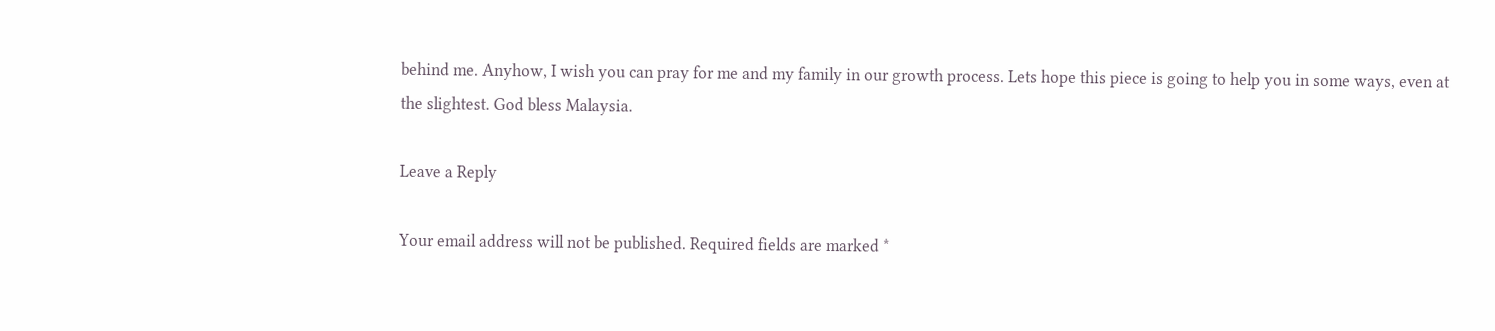behind me. Anyhow, I wish you can pray for me and my family in our growth process. Lets hope this piece is going to help you in some ways, even at the slightest. God bless Malaysia.

Leave a Reply

Your email address will not be published. Required fields are marked *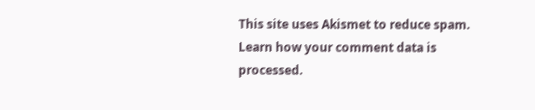This site uses Akismet to reduce spam. Learn how your comment data is processed.